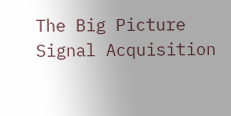The Big Picture
Signal Acquisition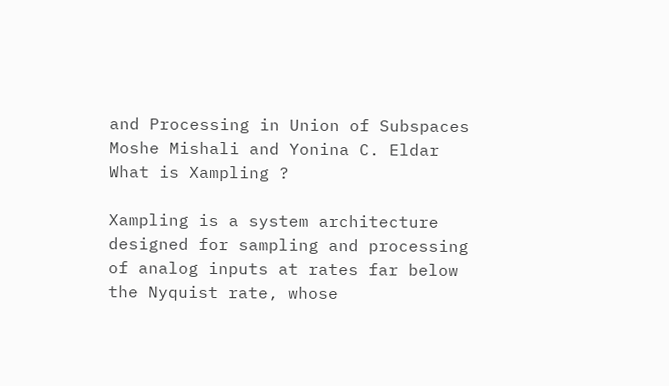and Processing in Union of Subspaces
Moshe Mishali and Yonina C. Eldar
What is Xampling ?

Xampling is a system architecture designed for sampling and processing of analog inputs at rates far below the Nyquist rate, whose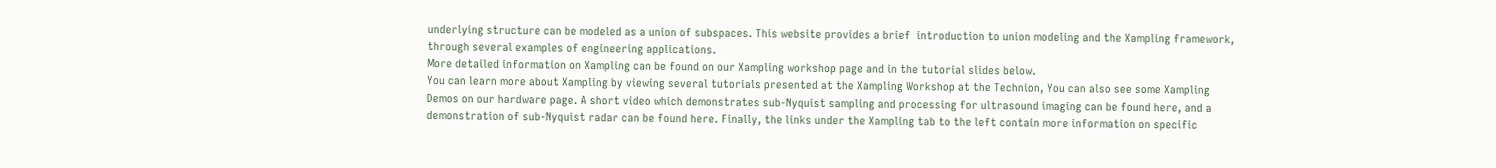underlying structure can be modeled as a union of subspaces. This website provides a brief  introduction to union modeling and the Xampling framework, through several examples of engineering applications.
More detailed information on Xampling can be found on our Xampling workshop page and in the tutorial slides below.
You can learn more about Xampling by viewing several tutorials presented at the Xampling Workshop at the Technion, You can also see some Xampling Demos on our hardware page. A short video which demonstrates sub-Nyquist sampling and processing for ultrasound imaging can be found here, and a demonstration of sub-Nyquist radar can be found here. Finally, the links under the Xampling tab to the left contain more information on specific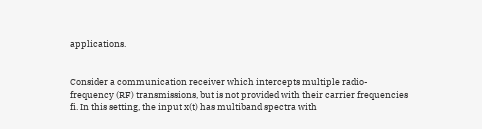applications.


Consider a communication receiver which intercepts multiple radio-frequency (RF) transmissions, but is not provided with their carrier frequencies fi. In this setting, the input x(t) has multiband spectra with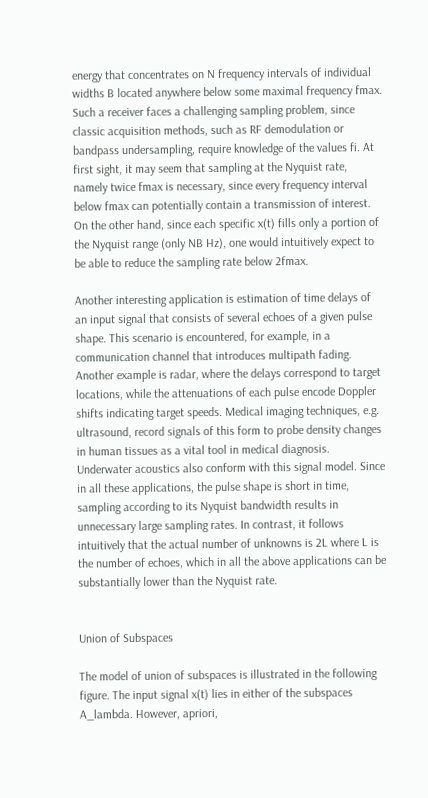energy that concentrates on N frequency intervals of individual widths B located anywhere below some maximal frequency fmax. Such a receiver faces a challenging sampling problem, since classic acquisition methods, such as RF demodulation or bandpass undersampling, require knowledge of the values fi. At first sight, it may seem that sampling at the Nyquist rate, namely twice fmax is necessary, since every frequency interval below fmax can potentially contain a transmission of interest. On the other hand, since each specific x(t) fills only a portion of the Nyquist range (only NB Hz), one would intuitively expect to be able to reduce the sampling rate below 2fmax.

Another interesting application is estimation of time delays of an input signal that consists of several echoes of a given pulse shape. This scenario is encountered, for example, in a communication channel that introduces multipath fading. Another example is radar, where the delays correspond to target locations, while the attenuations of each pulse encode Doppler shifts indicating target speeds. Medical imaging techniques, e.g. ultrasound, record signals of this form to probe density changes in human tissues as a vital tool in medical diagnosis. Underwater acoustics also conform with this signal model. Since in all these applications, the pulse shape is short in time, sampling according to its Nyquist bandwidth results in unnecessary large sampling rates. In contrast, it follows intuitively that the actual number of unknowns is 2L where L is the number of echoes, which in all the above applications can be substantially lower than the Nyquist rate.


Union of Subspaces

The model of union of subspaces is illustrated in the following figure. The input signal x(t) lies in either of the subspaces A_lambda. However, apriori,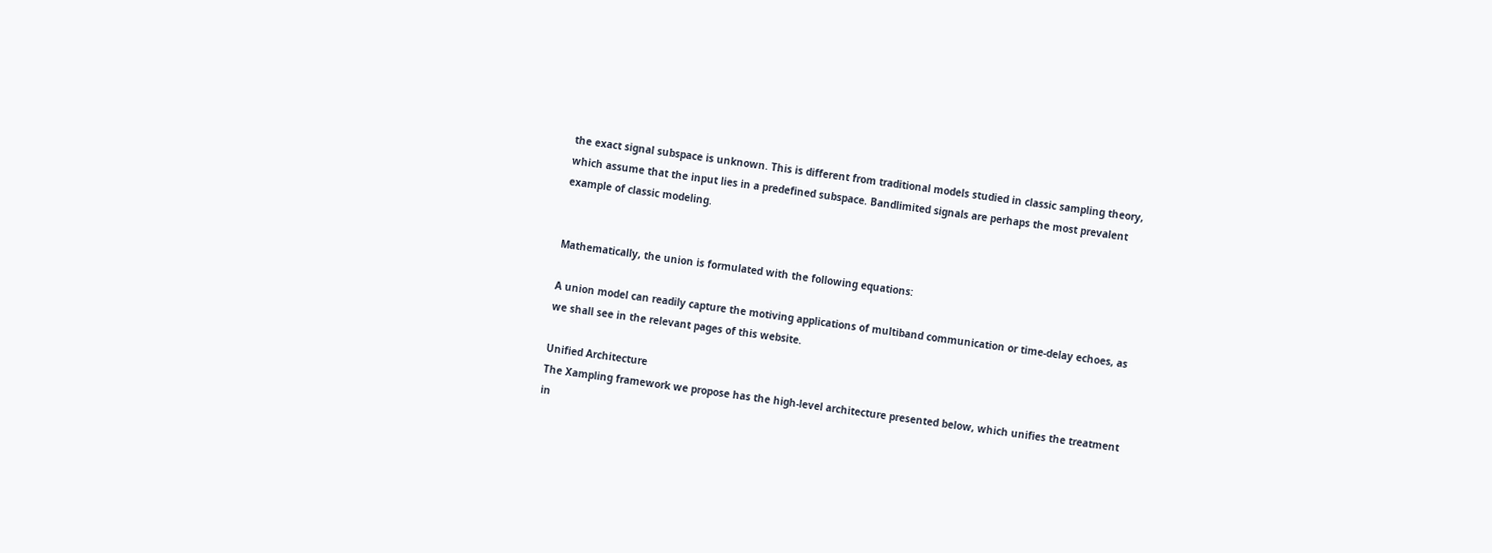the exact signal subspace is unknown. This is different from traditional models studied in classic sampling theory, which assume that the input lies in a predefined subspace. Bandlimited signals are perhaps the most prevalent example of classic modeling.


Mathematically, the union is formulated with the following equations:

A union model can readily capture the motiving applications of multiband communication or time-delay echoes, as we shall see in the relevant pages of this website.

Unified Architecture
The Xampling framework we propose has the high-level architecture presented below, which unifies the treatment in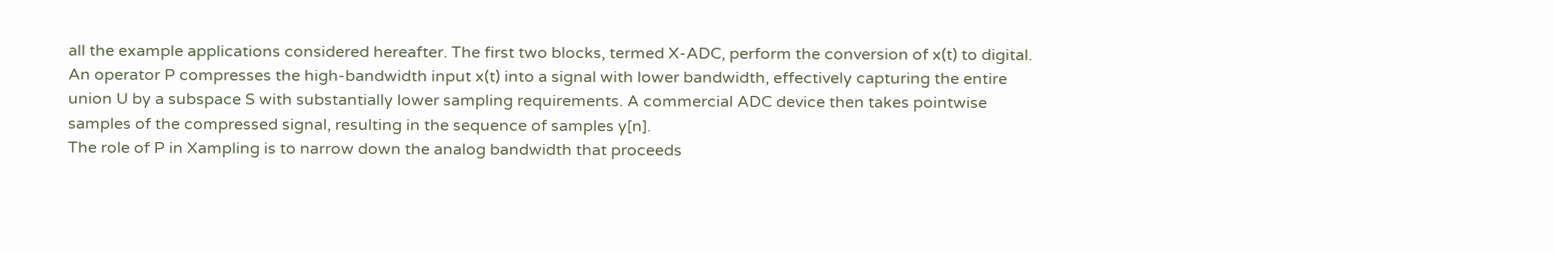all the example applications considered hereafter. The first two blocks, termed X-ADC, perform the conversion of x(t) to digital. An operator P compresses the high-bandwidth input x(t) into a signal with lower bandwidth, effectively capturing the entire union U by a subspace S with substantially lower sampling requirements. A commercial ADC device then takes pointwise samples of the compressed signal, resulting in the sequence of samples y[n].
The role of P in Xampling is to narrow down the analog bandwidth that proceeds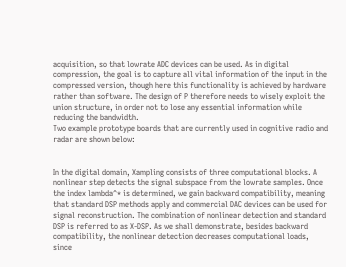acquisition, so that lowrate ADC devices can be used. As in digital compression, the goal is to capture all vital information of the input in the compressed version, though here this functionality is achieved by hardware rather than software. The design of P therefore needs to wisely exploit the union structure, in order not to lose any essential information while reducing the bandwidth.
Two example prototype boards that are currently used in cognitive radio and radar are shown below:


In the digital domain, Xampling consists of three computational blocks. A nonlinear step detects the signal subspace from the lowrate samples. Once the index lambda^* is determined, we gain backward compatibility, meaning that standard DSP methods apply and commercial DAC devices can be used for signal reconstruction. The combination of nonlinear detection and standard DSP is referred to as X-DSP. As we shall demonstrate, besides backward compatibility, the nonlinear detection decreases computational loads, since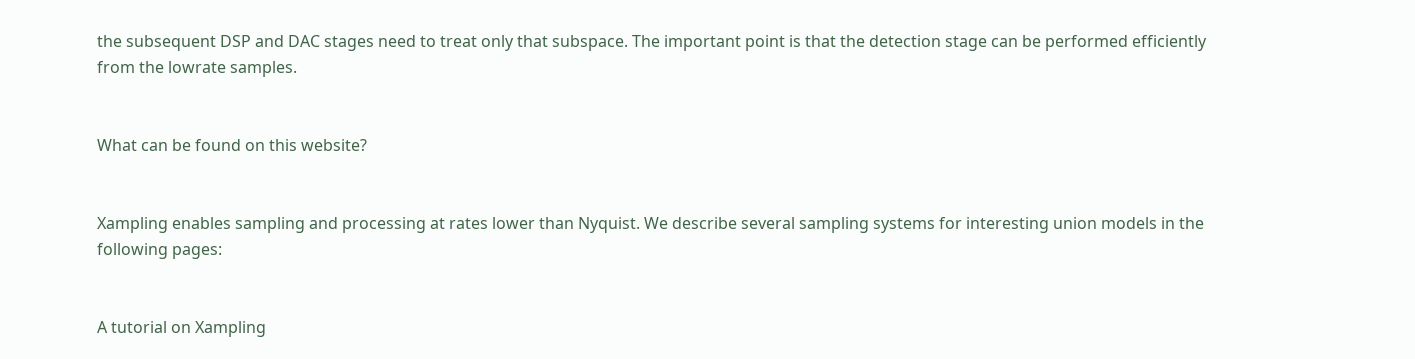the subsequent DSP and DAC stages need to treat only that subspace. The important point is that the detection stage can be performed efficiently from the lowrate samples.


What can be found on this website?


Xampling enables sampling and processing at rates lower than Nyquist. We describe several sampling systems for interesting union models in the following pages:


A tutorial on Xampling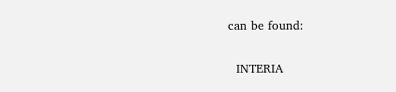can be found:


  INTERIA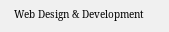Web Design & Development